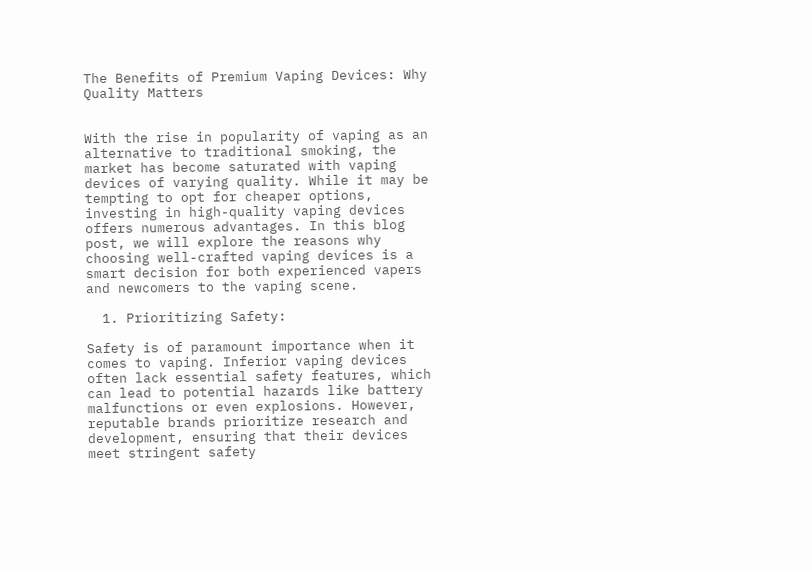The Benefits of Premium Vaping Devices: Why Quality Matters


With the rise in popularity of vaping as an alternative to traditional smoking, the market has become saturated with vaping devices of varying quality. While it may be tempting to opt for cheaper options, investing in high-quality vaping devices offers numerous advantages. In this blog post, we will explore the reasons why choosing well-crafted vaping devices is a smart decision for both experienced vapers and newcomers to the vaping scene.

  1. Prioritizing Safety:

Safety is of paramount importance when it comes to vaping. Inferior vaping devices often lack essential safety features, which can lead to potential hazards like battery malfunctions or even explosions. However, reputable brands prioritize research and development, ensuring that their devices meet stringent safety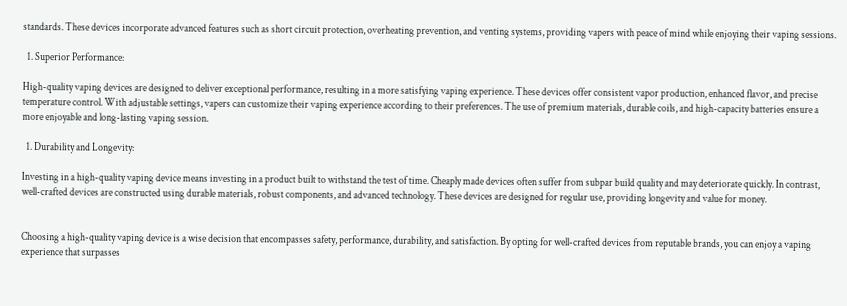standards. These devices incorporate advanced features such as short circuit protection, overheating prevention, and venting systems, providing vapers with peace of mind while enjoying their vaping sessions.

  1. Superior Performance:

High-quality vaping devices are designed to deliver exceptional performance, resulting in a more satisfying vaping experience. These devices offer consistent vapor production, enhanced flavor, and precise temperature control. With adjustable settings, vapers can customize their vaping experience according to their preferences. The use of premium materials, durable coils, and high-capacity batteries ensure a more enjoyable and long-lasting vaping session.

  1. Durability and Longevity:

Investing in a high-quality vaping device means investing in a product built to withstand the test of time. Cheaply made devices often suffer from subpar build quality and may deteriorate quickly. In contrast, well-crafted devices are constructed using durable materials, robust components, and advanced technology. These devices are designed for regular use, providing longevity and value for money.


Choosing a high-quality vaping device is a wise decision that encompasses safety, performance, durability, and satisfaction. By opting for well-crafted devices from reputable brands, you can enjoy a vaping experience that surpasses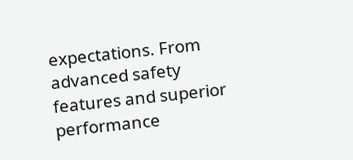expectations. From advanced safety features and superior performance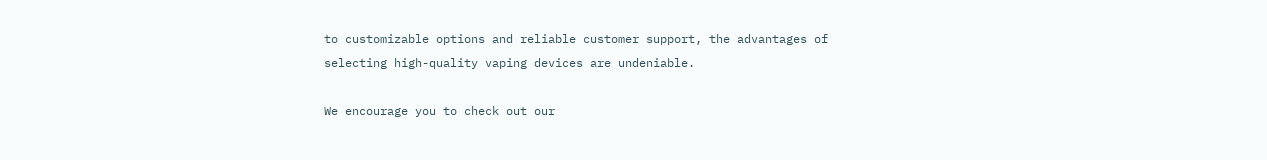to customizable options and reliable customer support, the advantages of selecting high-quality vaping devices are undeniable.

We encourage you to check out our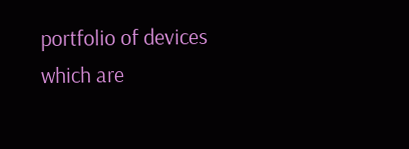portfolio of devices which are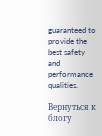guaranteed to provide the best safety and performance qualities.

Вернуться к блогу